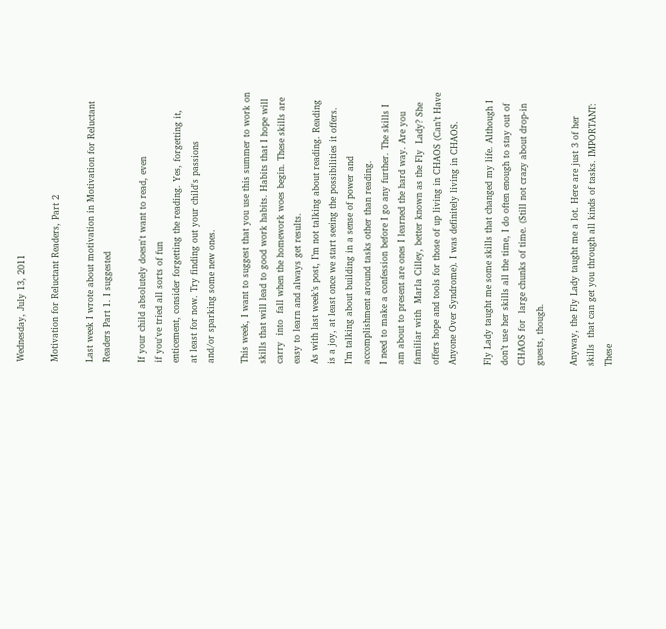Wednesday, July 13, 2011

Motivation for Reluctant Readers, Part 2

Last week I wrote about motivation in Motivation for Reluctant Readers Part 1. I suggested

If your child absolutely doesn't want to read, even
if you've tried all sorts of fun
enticement, consider forgetting the reading. Yes, forgetting it,
at least for now. Try finding out your child's passions
and/or sparking some new ones.

This week, I want to suggest that you use this summer to work on skills that will lead to good work habits. Habits that I hope will carry  into  fall when the homework woes begin. These skills are easy to learn and always get results.
As with last week’s post, I’m not talking about reading. Reading is a joy, at least once we start seeing the possibilities it offers. I’m talking about building in a sense of power and accomplishment around tasks other than reading.
I need to make a confession before I go any further. The skills I  am about to present are ones I learned the hard way. Are you familiar with  Marla Cilley, better known as the Fly  Lady? She offers hope and tools for those of up living in CHAOS (Can’t Have  Anyone Over Syndrome). I was definitely living in CHAOS.

Fly Lady taught me some skills that changed my life. Although I don’t use her skills all the time, I do often enough to stay out of CHAOS for  large chunks of time. (Still not crazy about drop-in guests, though.

Anyway, the Fly Lady taught me a lot. Here are just 3 of her skills  that can get you through all kinds of tasks. IMPORTANT: These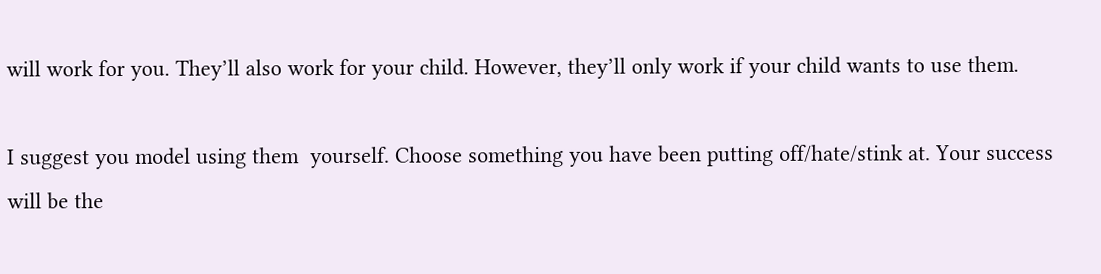will work for you. They’ll also work for your child. However, they’ll only work if your child wants to use them.

I suggest you model using them  yourself. Choose something you have been putting off/hate/stink at. Your success will be the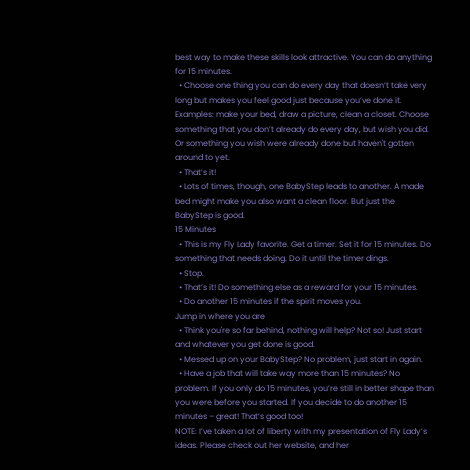best way to make these skills look attractive. You can do anything for 15 minutes.
  • Choose one thing you can do every day that doesn’t take very long but makes you feel good just because you’ve done it. Examples: make your bed, draw a picture, clean a closet. Choose something that you don’t already do every day, but wish you did. Or something you wish were already done but haven't gotten around to yet.
  • That’s it!
  • Lots of times, though, one BabyStep leads to another. A made bed might make you also want a clean floor. But just the BabyStep is good.
15 Minutes
  • This is my Fly Lady favorite. Get a timer. Set it for 15 minutes. Do something that needs doing. Do it until the timer dings.
  • Stop.
  • That’s it! Do something else as a reward for your 15 minutes.
  • Do another 15 minutes if the spirit moves you.
Jump in where you are
  • Think you're so far behind, nothing will help? Not so! Just start and whatever you get done is good.
  • Messed up on your BabyStep? No problem, just start in again.
  • Have a job that will take way more than 15 minutes? No problem. If you only do 15 minutes, you’re still in better shape than you were before you started. If you decide to do another 15 minutes – great! That’s good too!
NOTE: I’ve taken a lot of liberty with my presentation of Fly Lady’s ideas. Please check out her website, and her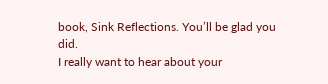book, Sink Reflections. You’ll be glad you did.
I really want to hear about your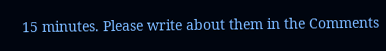15 minutes. Please write about them in the Comments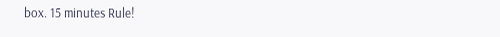box. 15 minutes Rule!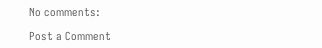No comments:

Post a Comment